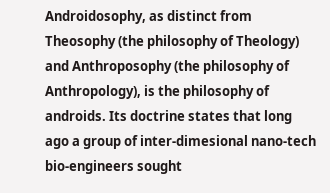Androidosophy, as distinct from Theosophy (the philosophy of Theology) and Anthroposophy (the philosophy of Anthropology), is the philosophy of androids. Its doctrine states that long ago a group of inter-dimesional nano-tech bio-engineers sought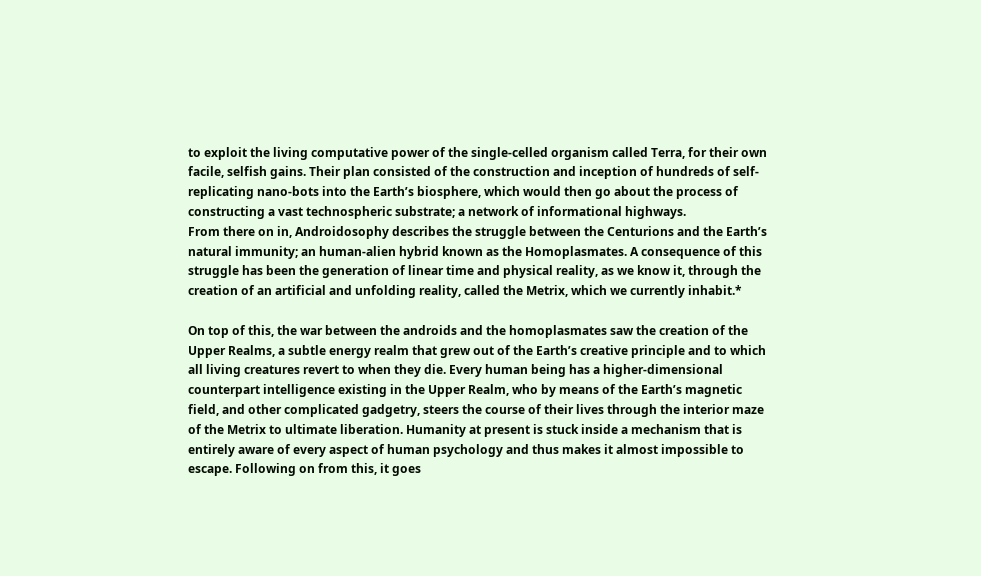to exploit the living computative power of the single-celled organism called Terra, for their own facile, selfish gains. Their plan consisted of the construction and inception of hundreds of self-replicating nano-bots into the Earth’s biosphere, which would then go about the process of constructing a vast technospheric substrate; a network of informational highways.
From there on in, Androidosophy describes the struggle between the Centurions and the Earth’s natural immunity; an human-alien hybrid known as the Homoplasmates. A consequence of this struggle has been the generation of linear time and physical reality, as we know it, through the creation of an artificial and unfolding reality, called the Metrix, which we currently inhabit.*

On top of this, the war between the androids and the homoplasmates saw the creation of the Upper Realms, a subtle energy realm that grew out of the Earth’s creative principle and to which all living creatures revert to when they die. Every human being has a higher-dimensional counterpart intelligence existing in the Upper Realm, who by means of the Earth’s magnetic field, and other complicated gadgetry, steers the course of their lives through the interior maze of the Metrix to ultimate liberation. Humanity at present is stuck inside a mechanism that is entirely aware of every aspect of human psychology and thus makes it almost impossible to escape. Following on from this, it goes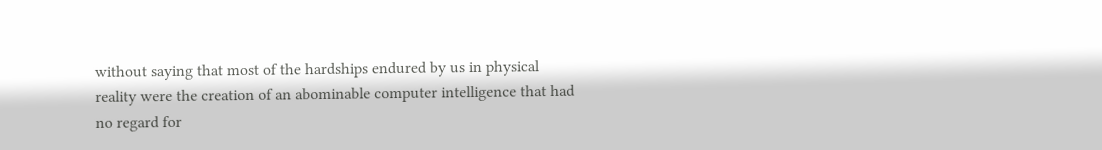without saying that most of the hardships endured by us in physical reality were the creation of an abominable computer intelligence that had no regard for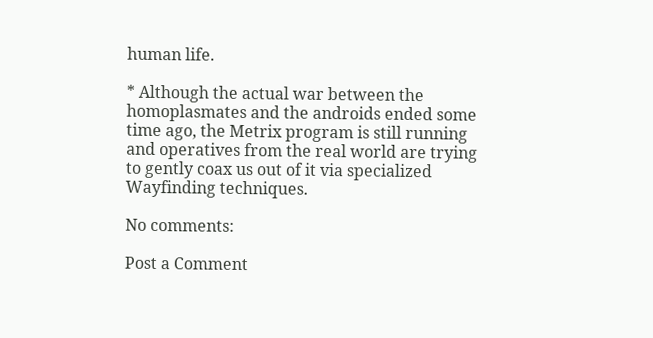human life.

* Although the actual war between the homoplasmates and the androids ended some time ago, the Metrix program is still running and operatives from the real world are trying to gently coax us out of it via specialized Wayfinding techniques.

No comments:

Post a Comment